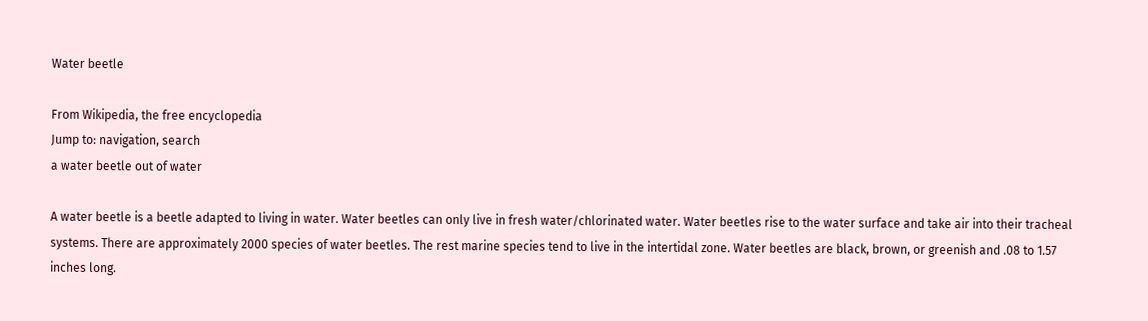Water beetle

From Wikipedia, the free encyclopedia
Jump to: navigation, search
a water beetle out of water

A water beetle is a beetle adapted to living in water. Water beetles can only live in fresh water/chlorinated water. Water beetles rise to the water surface and take air into their tracheal systems. There are approximately 2000 species of water beetles. The rest marine species tend to live in the intertidal zone. Water beetles are black, brown, or greenish and .08 to 1.57 inches long.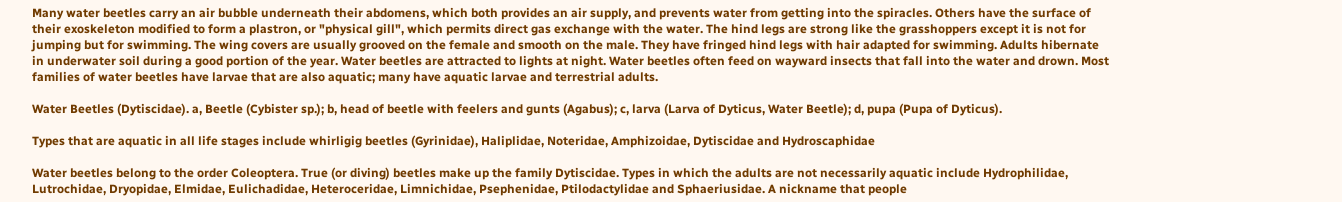Many water beetles carry an air bubble underneath their abdomens, which both provides an air supply, and prevents water from getting into the spiracles. Others have the surface of their exoskeleton modified to form a plastron, or "physical gill", which permits direct gas exchange with the water. The hind legs are strong like the grasshoppers except it is not for jumping but for swimming. The wing covers are usually grooved on the female and smooth on the male. They have fringed hind legs with hair adapted for swimming. Adults hibernate in underwater soil during a good portion of the year. Water beetles are attracted to lights at night. Water beetles often feed on wayward insects that fall into the water and drown. Most families of water beetles have larvae that are also aquatic; many have aquatic larvae and terrestrial adults.

Water Beetles (Dytiscidae). a, Beetle (Cybister sp.); b, head of beetle with feelers and gunts (Agabus); c, larva (Larva of Dyticus, Water Beetle); d, pupa (Pupa of Dyticus).

Types that are aquatic in all life stages include whirligig beetles (Gyrinidae), Haliplidae, Noteridae, Amphizoidae, Dytiscidae and Hydroscaphidae

Water beetles belong to the order Coleoptera. True (or diving) beetles make up the family Dytiscidae. Types in which the adults are not necessarily aquatic include Hydrophilidae, Lutrochidae, Dryopidae, Elmidae, Eulichadidae, Heteroceridae, Limnichidae, Psephenidae, Ptilodactylidae and Sphaeriusidae. A nickname that people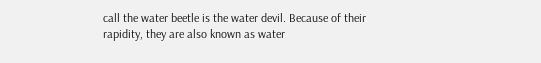call the water beetle is the water devil. Because of their rapidity, they are also known as water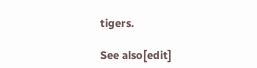tigers.

See also[edit]